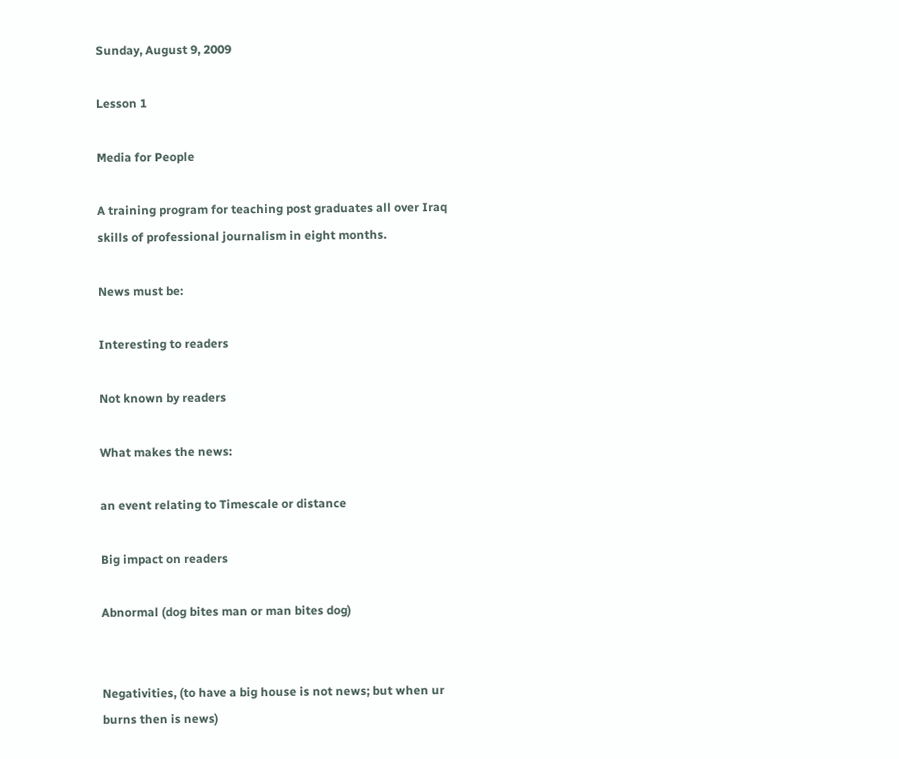Sunday, August 9, 2009

Lesson 1

Media for People

A training program for teaching post graduates all over Iraq skills of professional journalism in eight months.

News must be:

Interesting to readers

Not known by readers

What makes the news:

an event relating to Timescale or distance

Big impact on readers

Abnormal (dog bites man or man bites dog)


Negativities, (to have a big house is not news; but when ur burns then is news)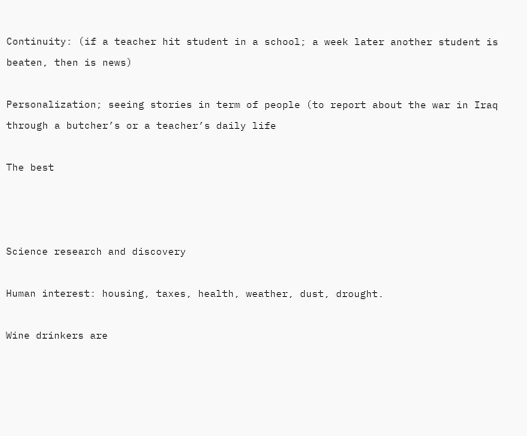Continuity: (if a teacher hit student in a school; a week later another student is beaten, then is news)

Personalization; seeing stories in term of people (to report about the war in Iraq through a butcher’s or a teacher’s daily life

The best



Science research and discovery

Human interest: housing, taxes, health, weather, dust, drought.

Wine drinkers are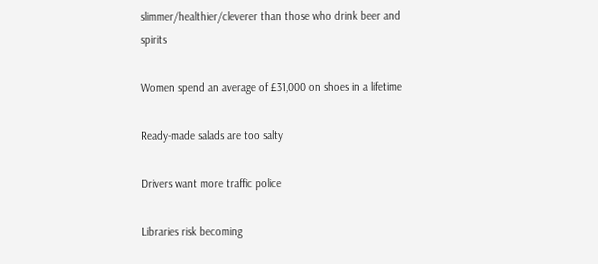slimmer/healthier/cleverer than those who drink beer and spirits

Women spend an average of £31,000 on shoes in a lifetime

Ready-made salads are too salty

Drivers want more traffic police

Libraries risk becoming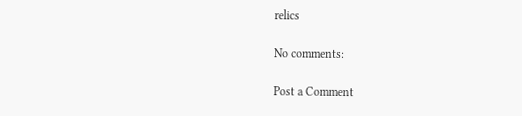relics

No comments:

Post a Comment